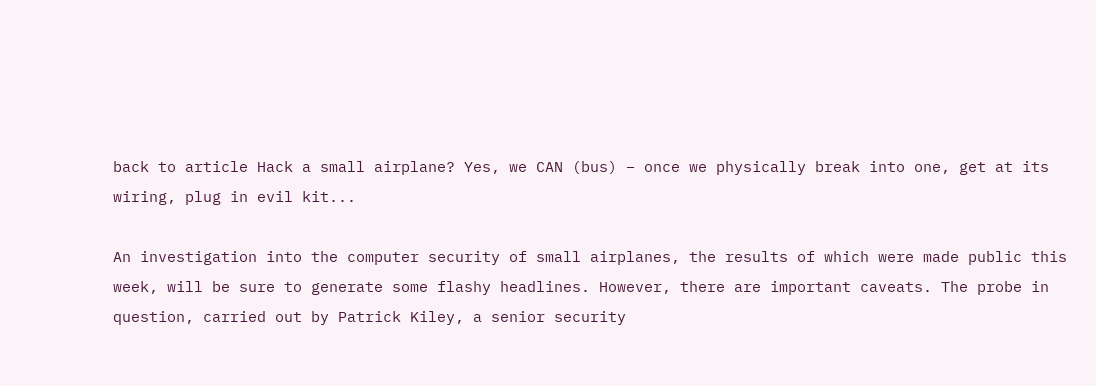back to article Hack a small airplane? Yes, we CAN (bus) – once we physically break into one, get at its wiring, plug in evil kit...

An investigation into the computer security of small airplanes, the results of which were made public this week, will be sure to generate some flashy headlines. However, there are important caveats. The probe in question, carried out by Patrick Kiley, a senior security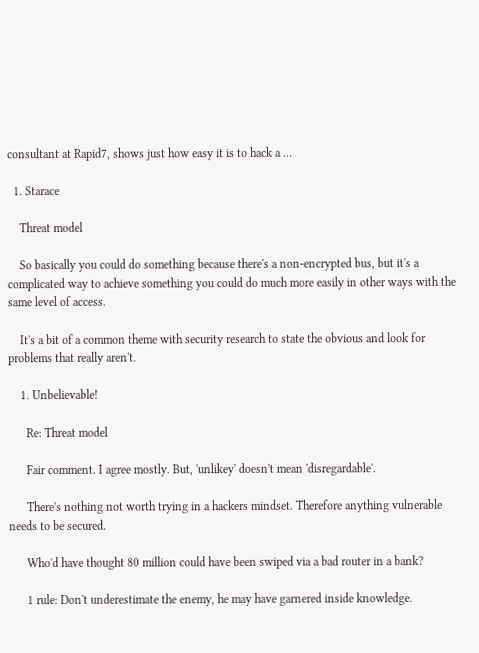consultant at Rapid7, shows just how easy it is to hack a …

  1. Starace

    Threat model

    So basically you could do something because there's a non-encrypted bus, but it's a complicated way to achieve something you could do much more easily in other ways with the same level of access.

    It's a bit of a common theme with security research to state the obvious and look for problems that really aren't.

    1. Unbelievable!

      Re: Threat model

      Fair comment. I agree mostly. But, 'unlikey' doesn't mean 'disregardable'.

      There's nothing not worth trying in a hackers mindset. Therefore anything vulnerable needs to be secured.

      Who'd have thought 80 million could have been swiped via a bad router in a bank?

      1 rule: Don't underestimate the enemy, he may have garnered inside knowledge.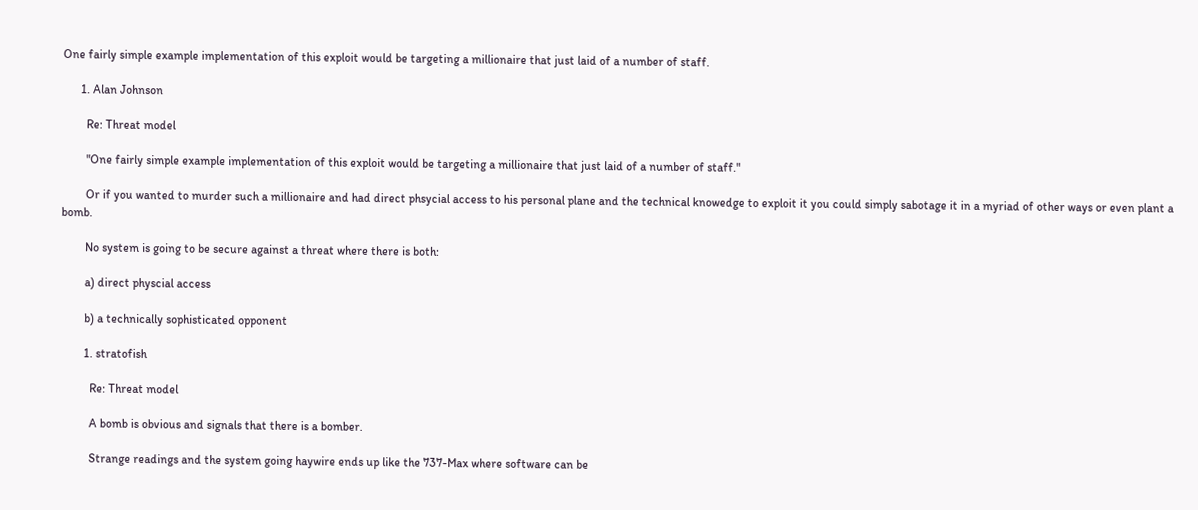One fairly simple example implementation of this exploit would be targeting a millionaire that just laid of a number of staff.

      1. Alan Johnson

        Re: Threat model

        "One fairly simple example implementation of this exploit would be targeting a millionaire that just laid of a number of staff."

        Or if you wanted to murder such a millionaire and had direct phsycial access to his personal plane and the technical knowedge to exploit it you could simply sabotage it in a myriad of other ways or even plant a bomb.

        No system is going to be secure against a threat where there is both:

        a) direct physcial access

        b) a technically sophisticated opponent

        1. stratofish

          Re: Threat model

          A bomb is obvious and signals that there is a bomber.

          Strange readings and the system going haywire ends up like the 737-Max where software can be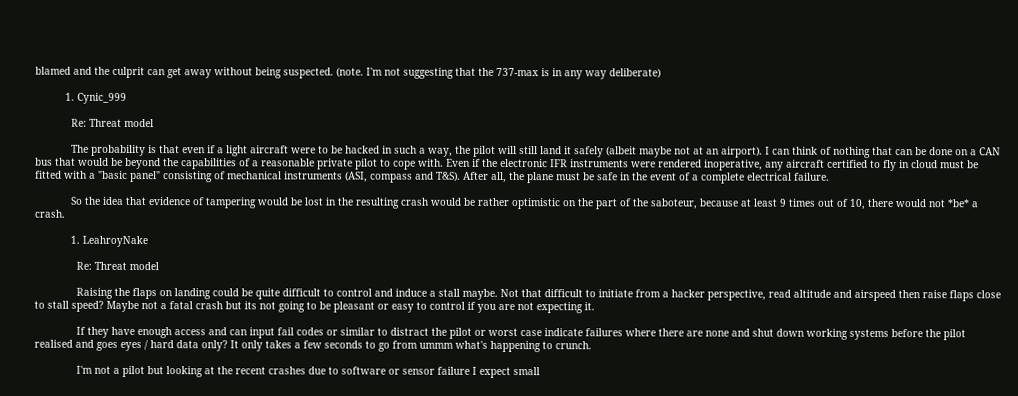blamed and the culprit can get away without being suspected. (note. I'm not suggesting that the 737-max is in any way deliberate)

          1. Cynic_999

            Re: Threat model

            The probability is that even if a light aircraft were to be hacked in such a way, the pilot will still land it safely (albeit maybe not at an airport). I can think of nothing that can be done on a CAN bus that would be beyond the capabilities of a reasonable private pilot to cope with. Even if the electronic IFR instruments were rendered inoperative, any aircraft certified to fly in cloud must be fitted with a "basic panel" consisting of mechanical instruments (ASI, compass and T&S). After all, the plane must be safe in the event of a complete electrical failure.

            So the idea that evidence of tampering would be lost in the resulting crash would be rather optimistic on the part of the saboteur, because at least 9 times out of 10, there would not *be* a crash.

            1. LeahroyNake

              Re: Threat model

              Raising the flaps on landing could be quite difficult to control and induce a stall maybe. Not that difficult to initiate from a hacker perspective, read altitude and airspeed then raise flaps close to stall speed? Maybe not a fatal crash but its not going to be pleasant or easy to control if you are not expecting it.

              If they have enough access and can input fail codes or similar to distract the pilot or worst case indicate failures where there are none and shut down working systems before the pilot realised and goes eyes / hard data only? It only takes a few seconds to go from ummm what's happening to crunch.

              I'm not a pilot but looking at the recent crashes due to software or sensor failure I expect small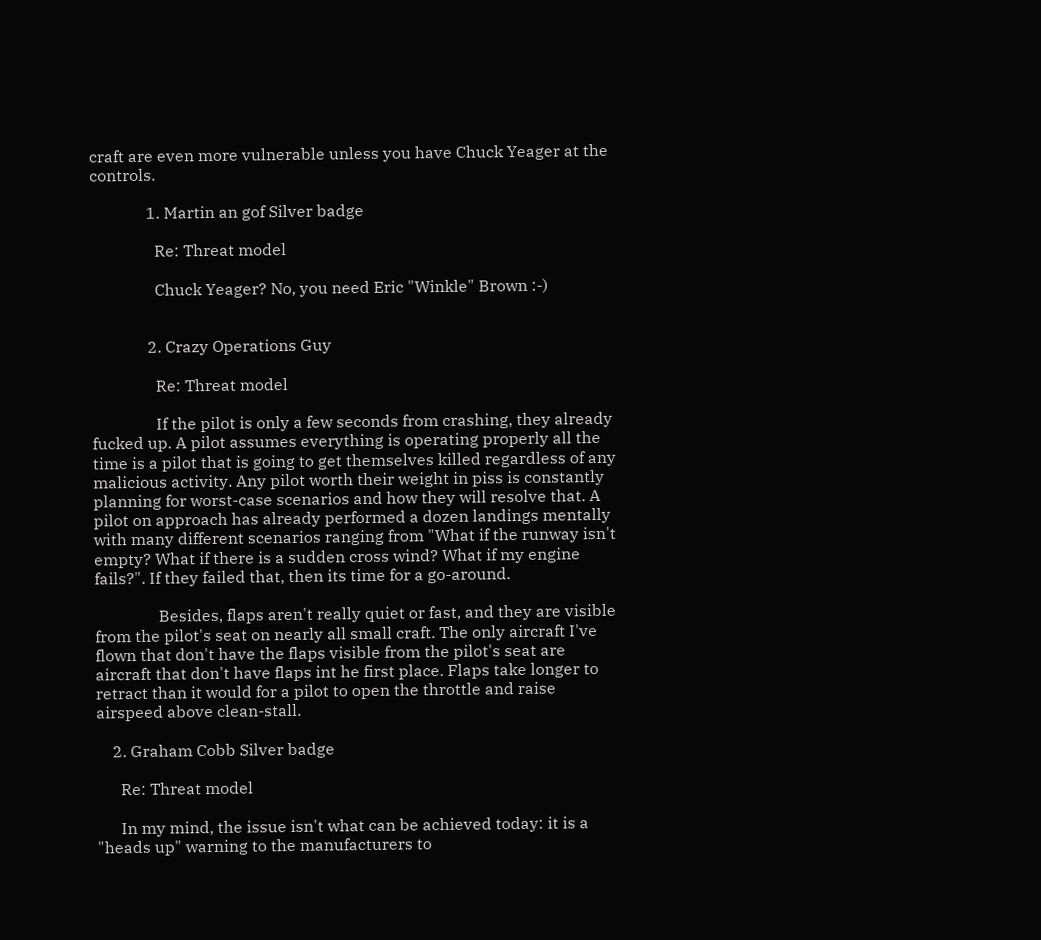craft are even more vulnerable unless you have Chuck Yeager at the controls.

              1. Martin an gof Silver badge

                Re: Threat model

                Chuck Yeager? No, you need Eric "Winkle" Brown :-)


              2. Crazy Operations Guy

                Re: Threat model

                If the pilot is only a few seconds from crashing, they already fucked up. A pilot assumes everything is operating properly all the time is a pilot that is going to get themselves killed regardless of any malicious activity. Any pilot worth their weight in piss is constantly planning for worst-case scenarios and how they will resolve that. A pilot on approach has already performed a dozen landings mentally with many different scenarios ranging from "What if the runway isn't empty? What if there is a sudden cross wind? What if my engine fails?". If they failed that, then its time for a go-around.

                Besides, flaps aren't really quiet or fast, and they are visible from the pilot's seat on nearly all small craft. The only aircraft I've flown that don't have the flaps visible from the pilot's seat are aircraft that don't have flaps int he first place. Flaps take longer to retract than it would for a pilot to open the throttle and raise airspeed above clean-stall.

    2. Graham Cobb Silver badge

      Re: Threat model

      In my mind, the issue isn't what can be achieved today: it is a "heads up" warning to the manufacturers to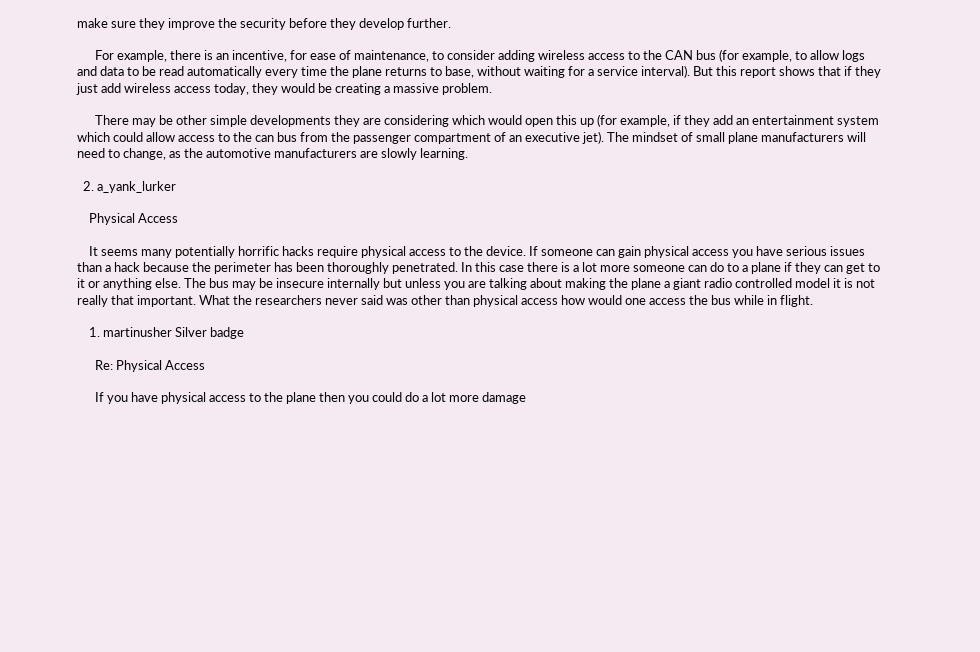make sure they improve the security before they develop further.

      For example, there is an incentive, for ease of maintenance, to consider adding wireless access to the CAN bus (for example, to allow logs and data to be read automatically every time the plane returns to base, without waiting for a service interval). But this report shows that if they just add wireless access today, they would be creating a massive problem.

      There may be other simple developments they are considering which would open this up (for example, if they add an entertainment system which could allow access to the can bus from the passenger compartment of an executive jet). The mindset of small plane manufacturers will need to change, as the automotive manufacturers are slowly learning.

  2. a_yank_lurker

    Physical Access

    It seems many potentially horrific hacks require physical access to the device. If someone can gain physical access you have serious issues than a hack because the perimeter has been thoroughly penetrated. In this case there is a lot more someone can do to a plane if they can get to it or anything else. The bus may be insecure internally but unless you are talking about making the plane a giant radio controlled model it is not really that important. What the researchers never said was other than physical access how would one access the bus while in flight.

    1. martinusher Silver badge

      Re: Physical Access

      If you have physical access to the plane then you could do a lot more damage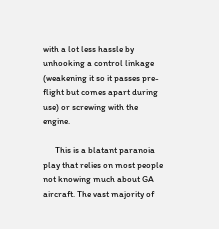with a lot less hassle by unhooking a control linkage (weakening it so it passes pre-flight but comes apart during use) or screwing with the engine.

      This is a blatant paranoia play that relies on most people not knowing much about GA aircraft. The vast majority of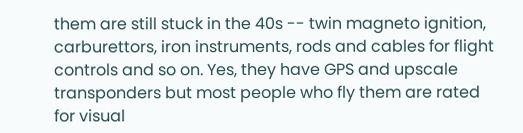them are still stuck in the 40s -- twin magneto ignition, carburettors, iron instruments, rods and cables for flight controls and so on. Yes, they have GPS and upscale transponders but most people who fly them are rated for visual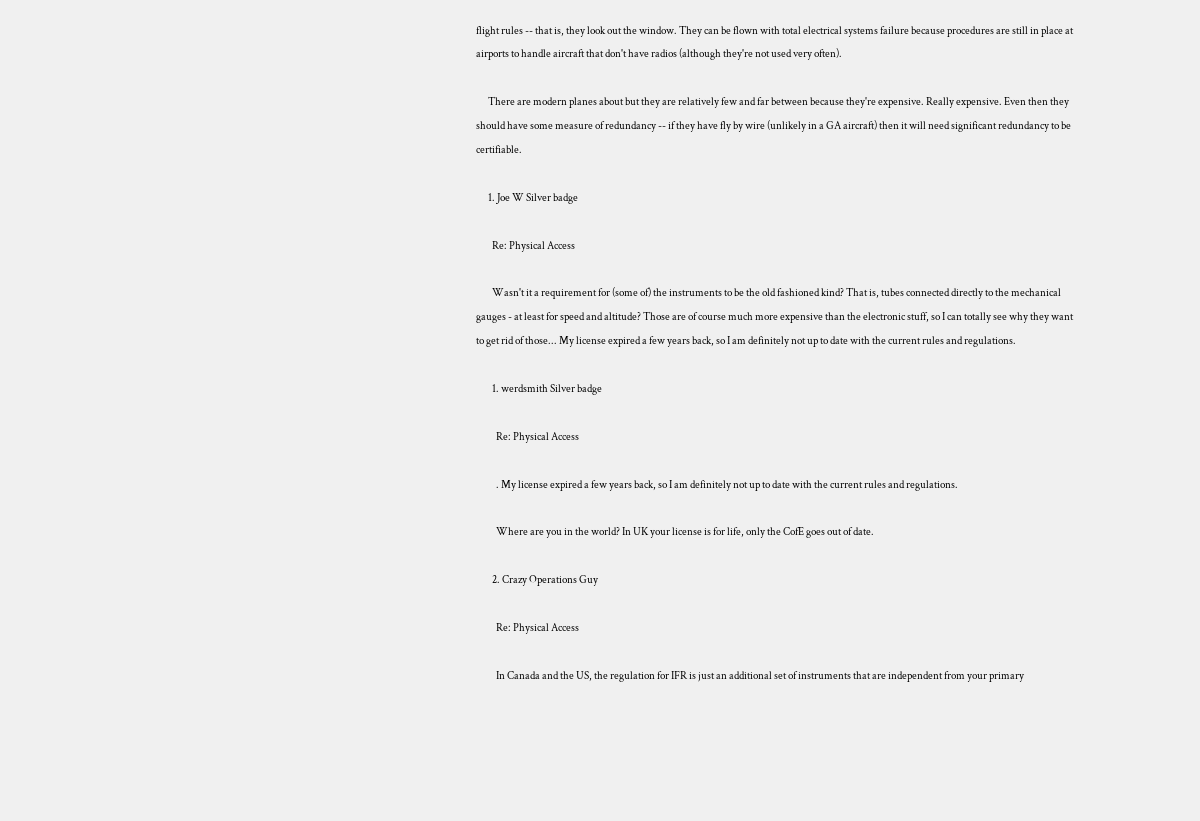flight rules -- that is, they look out the window. They can be flown with total electrical systems failure because procedures are still in place at airports to handle aircraft that don't have radios (although they're not used very often).

      There are modern planes about but they are relatively few and far between because they're expensive. Really expensive. Even then they should have some measure of redundancy -- if they have fly by wire (unlikely in a GA aircraft) then it will need significant redundancy to be certifiable.

      1. Joe W Silver badge

        Re: Physical Access

        Wasn't it a requirement for (some of) the instruments to be the old fashioned kind? That is, tubes connected directly to the mechanical gauges - at least for speed and altitude? Those are of course much more expensive than the electronic stuff, so I can totally see why they want to get rid of those... My license expired a few years back, so I am definitely not up to date with the current rules and regulations.

        1. werdsmith Silver badge

          Re: Physical Access

          . My license expired a few years back, so I am definitely not up to date with the current rules and regulations.

          Where are you in the world? In UK your license is for life, only the CofE goes out of date.

        2. Crazy Operations Guy

          Re: Physical Access

          In Canada and the US, the regulation for IFR is just an additional set of instruments that are independent from your primary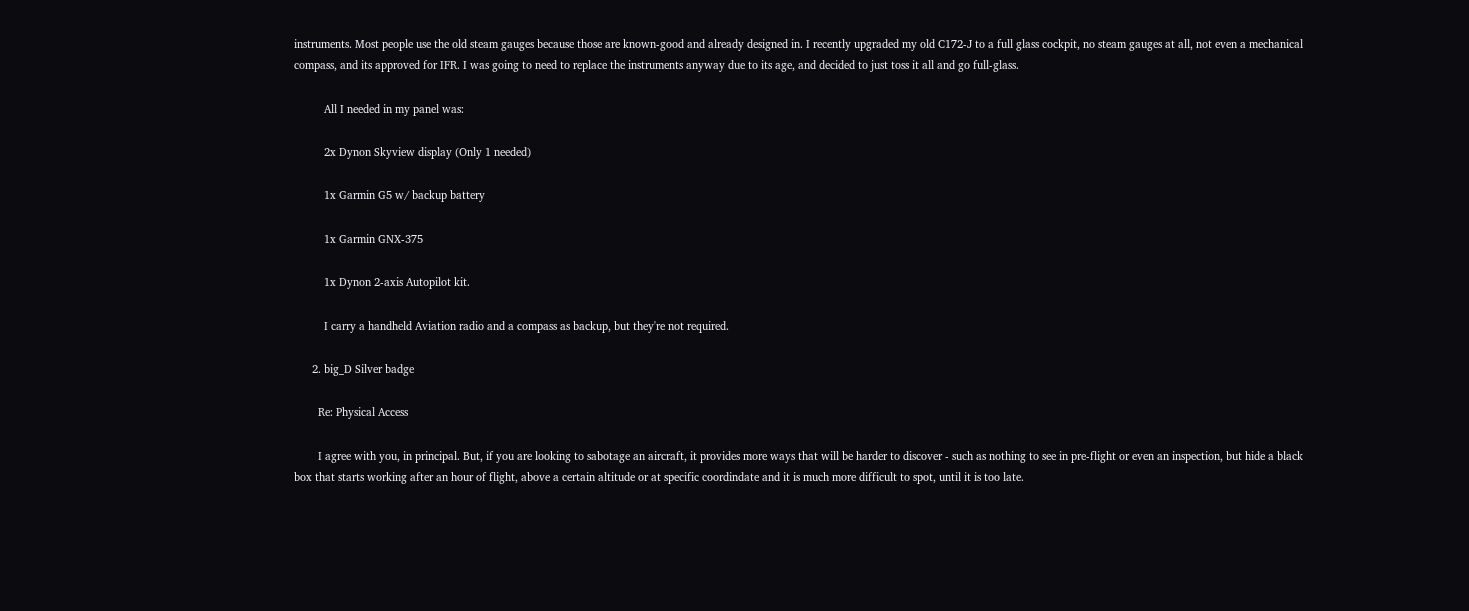instruments. Most people use the old steam gauges because those are known-good and already designed in. I recently upgraded my old C172-J to a full glass cockpit, no steam gauges at all, not even a mechanical compass, and its approved for IFR. I was going to need to replace the instruments anyway due to its age, and decided to just toss it all and go full-glass.

          All I needed in my panel was:

          2x Dynon Skyview display (Only 1 needed)

          1x Garmin G5 w/ backup battery

          1x Garmin GNX-375

          1x Dynon 2-axis Autopilot kit.

          I carry a handheld Aviation radio and a compass as backup, but they're not required.

      2. big_D Silver badge

        Re: Physical Access

        I agree with you, in principal. But, if you are looking to sabotage an aircraft, it provides more ways that will be harder to discover - such as nothing to see in pre-flight or even an inspection, but hide a black box that starts working after an hour of flight, above a certain altitude or at specific coordindate and it is much more difficult to spot, until it is too late.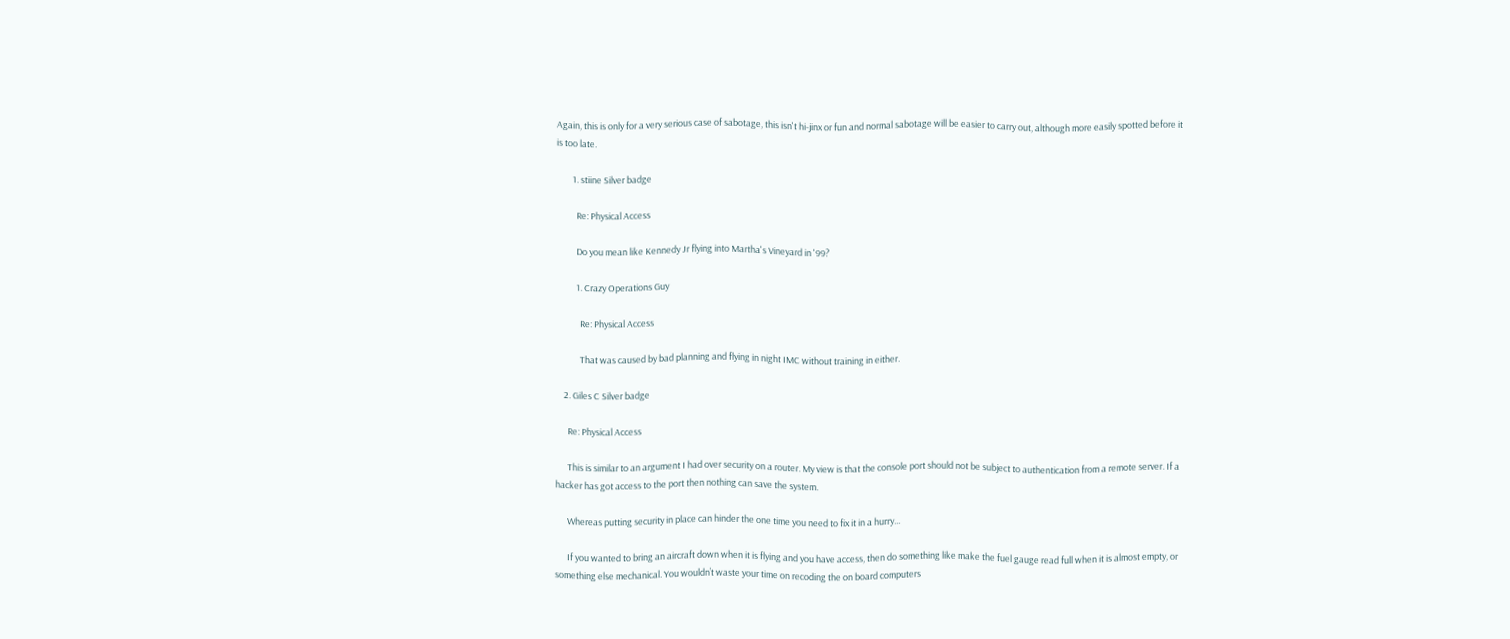Again, this is only for a very serious case of sabotage, this isn't hi-jinx or fun and normal sabotage will be easier to carry out, although more easily spotted before it is too late.

        1. stiine Silver badge

          Re: Physical Access

          Do you mean like Kennedy Jr flying into Martha's Vineyard in '99?

          1. Crazy Operations Guy

            Re: Physical Access

            That was caused by bad planning and flying in night IMC without training in either.

    2. Giles C Silver badge

      Re: Physical Access

      This is similar to an argument I had over security on a router. My view is that the console port should not be subject to authentication from a remote server. If a hacker has got access to the port then nothing can save the system.

      Whereas putting security in place can hinder the one time you need to fix it in a hurry...

      If you wanted to bring an aircraft down when it is flying and you have access, then do something like make the fuel gauge read full when it is almost empty, or something else mechanical. You wouldn’t waste your time on recoding the on board computers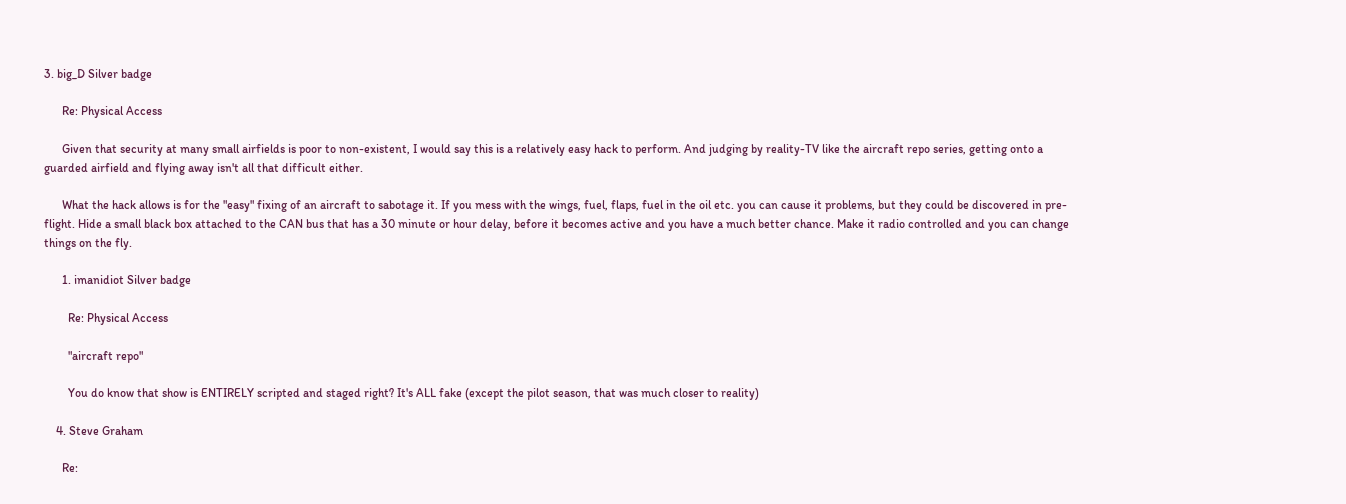3. big_D Silver badge

      Re: Physical Access

      Given that security at many small airfields is poor to non-existent, I would say this is a relatively easy hack to perform. And judging by reality-TV like the aircraft repo series, getting onto a guarded airfield and flying away isn't all that difficult either.

      What the hack allows is for the "easy" fixing of an aircraft to sabotage it. If you mess with the wings, fuel, flaps, fuel in the oil etc. you can cause it problems, but they could be discovered in pre-flight. Hide a small black box attached to the CAN bus that has a 30 minute or hour delay, before it becomes active and you have a much better chance. Make it radio controlled and you can change things on the fly.

      1. imanidiot Silver badge

        Re: Physical Access

        "aircraft repo"

        You do know that show is ENTIRELY scripted and staged right? It's ALL fake (except the pilot season, that was much closer to reality)

    4. Steve Graham

      Re: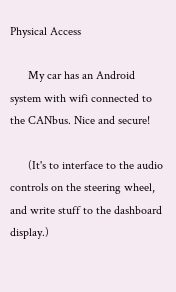Physical Access

      My car has an Android system with wifi connected to the CANbus. Nice and secure!

      (It's to interface to the audio controls on the steering wheel, and write stuff to the dashboard display.)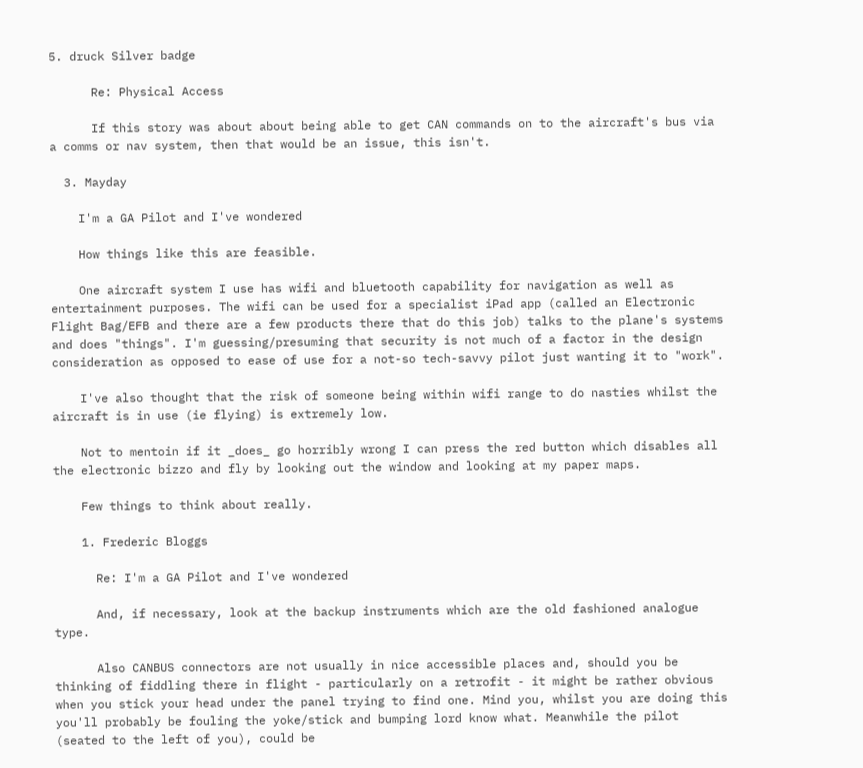5. druck Silver badge

      Re: Physical Access

      If this story was about about being able to get CAN commands on to the aircraft's bus via a comms or nav system, then that would be an issue, this isn't.

  3. Mayday

    I'm a GA Pilot and I've wondered

    How things like this are feasible.

    One aircraft system I use has wifi and bluetooth capability for navigation as well as entertainment purposes. The wifi can be used for a specialist iPad app (called an Electronic Flight Bag/EFB and there are a few products there that do this job) talks to the plane's systems and does "things". I'm guessing/presuming that security is not much of a factor in the design consideration as opposed to ease of use for a not-so tech-savvy pilot just wanting it to "work".

    I've also thought that the risk of someone being within wifi range to do nasties whilst the aircraft is in use (ie flying) is extremely low.

    Not to mentoin if it _does_ go horribly wrong I can press the red button which disables all the electronic bizzo and fly by looking out the window and looking at my paper maps.

    Few things to think about really.

    1. Frederic Bloggs

      Re: I'm a GA Pilot and I've wondered

      And, if necessary, look at the backup instruments which are the old fashioned analogue type.

      Also CANBUS connectors are not usually in nice accessible places and, should you be thinking of fiddling there in flight - particularly on a retrofit - it might be rather obvious when you stick your head under the panel trying to find one. Mind you, whilst you are doing this you'll probably be fouling the yoke/stick and bumping lord know what. Meanwhile the pilot (seated to the left of you), could be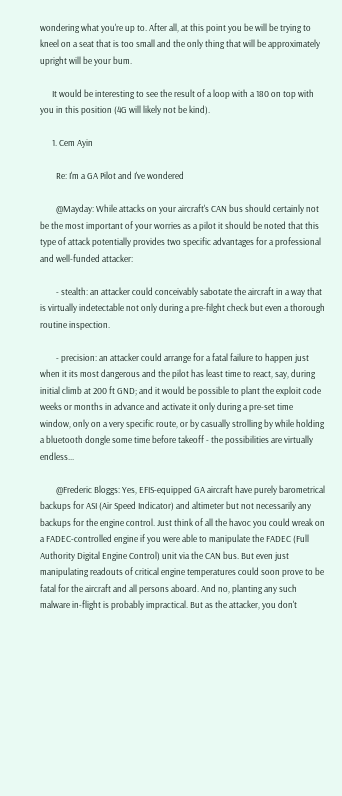wondering what you're up to. After all, at this point you be will be trying to kneel on a seat that is too small and the only thing that will be approximately upright will be your bum.

      It would be interesting to see the result of a loop with a 180 on top with you in this position (4G will likely not be kind).

      1. Cem Ayin

        Re: I'm a GA Pilot and I've wondered

        @Mayday: While attacks on your aircraft's CAN bus should certainly not be the most important of your worries as a pilot it should be noted that this type of attack potentially provides two specific advantages for a professional and well-funded attacker:

        - stealth: an attacker could conceivably sabotate the aircraft in a way that is virtually indetectable not only during a pre-filght check but even a thorough routine inspection.

        - precision: an attacker could arrange for a fatal failure to happen just when it its most dangerous and the pilot has least time to react, say, during initial climb at 200 ft GND; and it would be possible to plant the exploit code weeks or months in advance and activate it only during a pre-set time window, only on a very specific route, or by casually strolling by while holding a bluetooth dongle some time before takeoff - the possibilities are virtually endless...

        @Frederic Bloggs: Yes, EFIS-equipped GA aircraft have purely barometrical backups for ASI (Air Speed Indicator) and altimeter but not necessarily any backups for the engine control. Just think of all the havoc you could wreak on a FADEC-controlled engine if you were able to manipulate the FADEC (Full Authority Digital Engine Control) unit via the CAN bus. But even just manipulating readouts of critical engine temperatures could soon prove to be fatal for the aircraft and all persons aboard. And no, planting any such malware in-flight is probably impractical. But as the attacker, you don't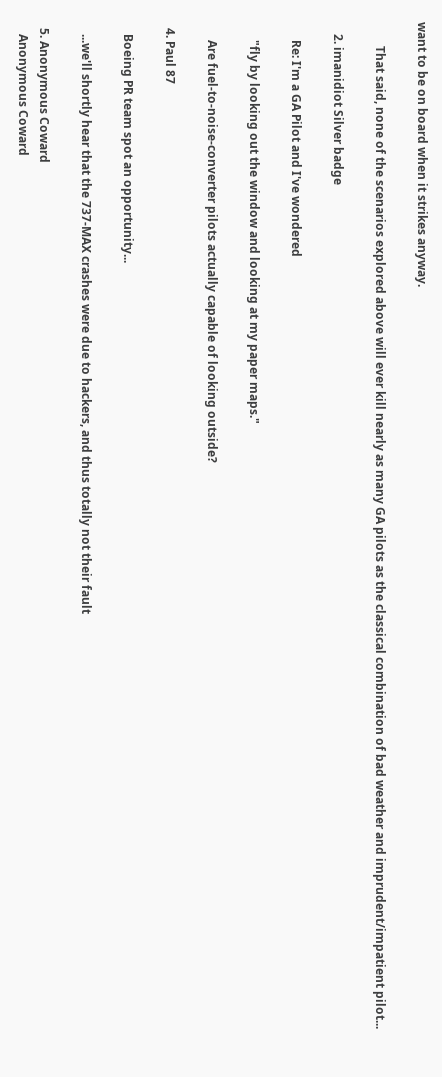want to be on board when it strikes anyway.

        That said, none of the scenarios explored above will ever kill nearly as many GA pilots as the classical combination of bad weather and imprudent/impatient pilot...

    2. imanidiot Silver badge

      Re: I'm a GA Pilot and I've wondered

      "fly by looking out the window and looking at my paper maps."

      Are fuel-to-noise-converter pilots actually capable of looking outside?

  4. Paul 87

    Boeing PR team spot an opportunity...

    ...we'll shortly hear that the 737-MAX crashes were due to hackers, and thus totally not their fault

  5. Anonymous Coward
    Anonymous Coward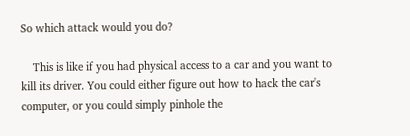So which attack would you do?

    This is like if you had physical access to a car and you want to kill its driver. You could either figure out how to hack the car's computer, or you could simply pinhole the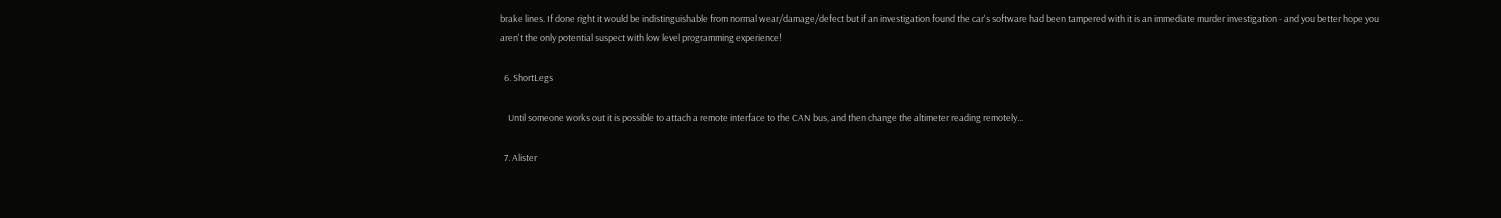brake lines. If done right it would be indistinguishable from normal wear/damage/defect but if an investigation found the car's software had been tampered with it is an immediate murder investigation - and you better hope you aren't the only potential suspect with low level programming experience!

  6. ShortLegs

    Until someone works out it is possible to attach a remote interface to the CAN bus, and then change the altimeter reading remotely...

  7. Alister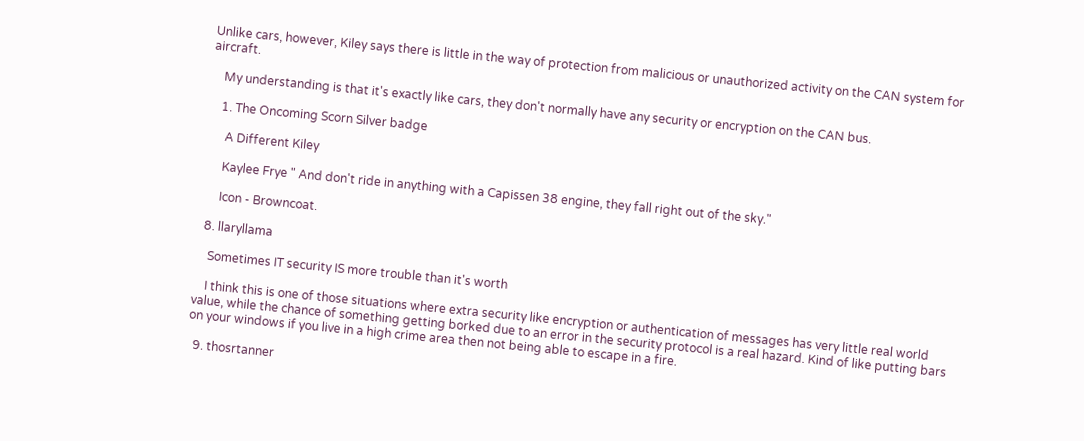Unlike cars, however, Kiley says there is little in the way of protection from malicious or unauthorized activity on the CAN system for aircraft.

    My understanding is that it's exactly like cars, they don't normally have any security or encryption on the CAN bus.

    1. The Oncoming Scorn Silver badge

      A Different Kiley

      Kaylee Frye " And don't ride in anything with a Capissen 38 engine, they fall right out of the sky."

      Icon - Browncoat.

  8. llaryllama

    Sometimes IT security IS more trouble than it's worth

    I think this is one of those situations where extra security like encryption or authentication of messages has very little real world value, while the chance of something getting borked due to an error in the security protocol is a real hazard. Kind of like putting bars on your windows if you live in a high crime area then not being able to escape in a fire.

  9. thosrtanner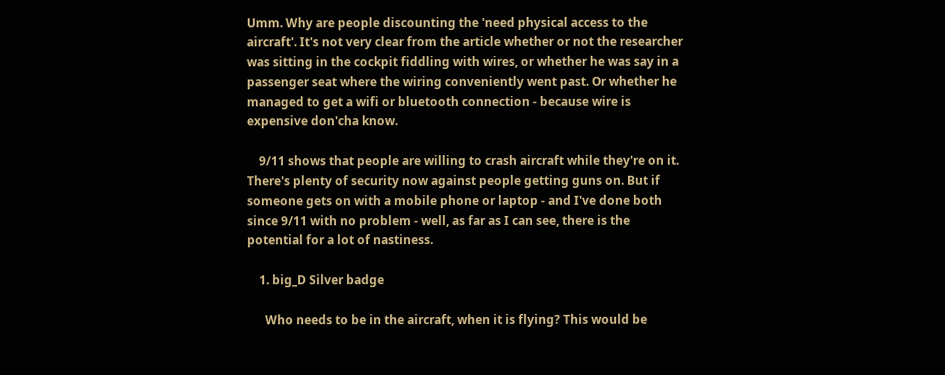Umm. Why are people discounting the 'need physical access to the aircraft'. It's not very clear from the article whether or not the researcher was sitting in the cockpit fiddling with wires, or whether he was say in a passenger seat where the wiring conveniently went past. Or whether he managed to get a wifi or bluetooth connection - because wire is expensive don'cha know.

    9/11 shows that people are willing to crash aircraft while they're on it. There's plenty of security now against people getting guns on. But if someone gets on with a mobile phone or laptop - and I've done both since 9/11 with no problem - well, as far as I can see, there is the potential for a lot of nastiness.

    1. big_D Silver badge

      Who needs to be in the aircraft, when it is flying? This would be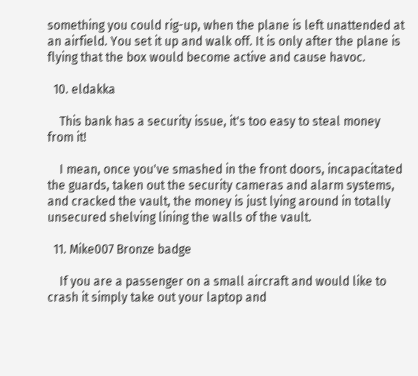something you could rig-up, when the plane is left unattended at an airfield. You set it up and walk off. It is only after the plane is flying that the box would become active and cause havoc.

  10. eldakka

    This bank has a security issue, it's too easy to steal money from it!

    I mean, once you've smashed in the front doors, incapacitated the guards, taken out the security cameras and alarm systems, and cracked the vault, the money is just lying around in totally unsecured shelving lining the walls of the vault.

  11. Mike007 Bronze badge

    If you are a passenger on a small aircraft and would like to crash it simply take out your laptop and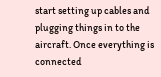start setting up cables and plugging things in to the aircraft. Once everything is connected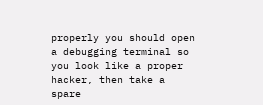properly you should open a debugging terminal so you look like a proper hacker, then take a spare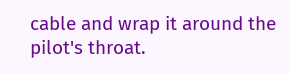cable and wrap it around the pilot's throat.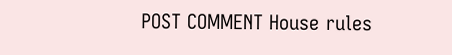POST COMMENT House rules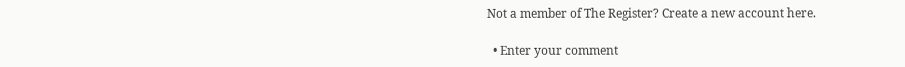Not a member of The Register? Create a new account here.

  • Enter your comment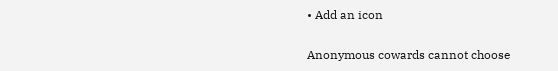• Add an icon

Anonymous cowards cannot choose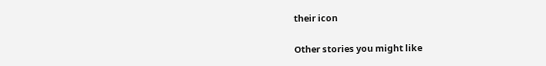their icon

Other stories you might like